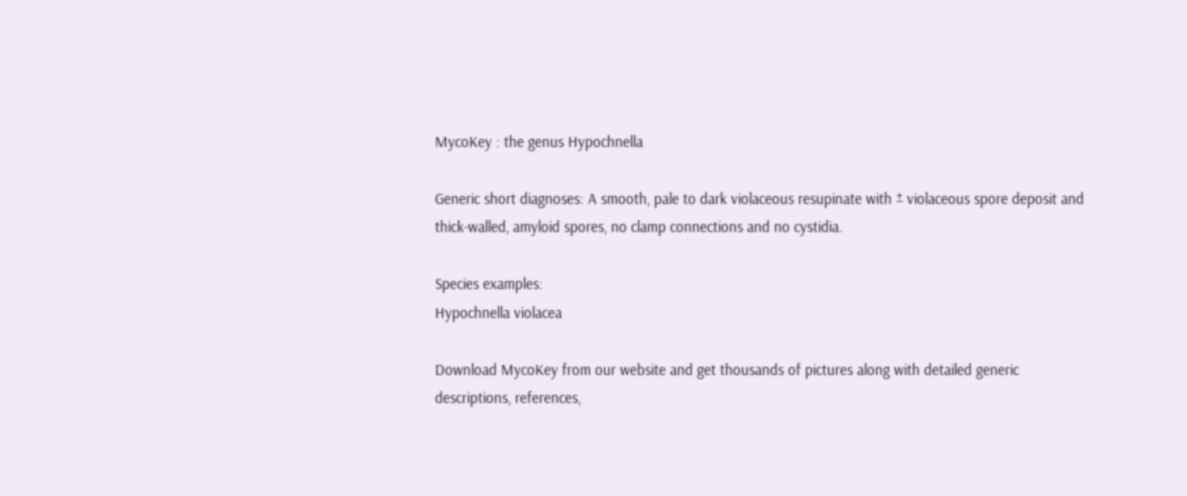MycoKey : the genus Hypochnella

Generic short diagnoses: A smooth, pale to dark violaceous resupinate with ± violaceous spore deposit and thick-walled, amyloid spores, no clamp connections and no cystidia.

Species examples:
Hypochnella violacea

Download MycoKey from our website and get thousands of pictures along with detailed generic descriptions, references,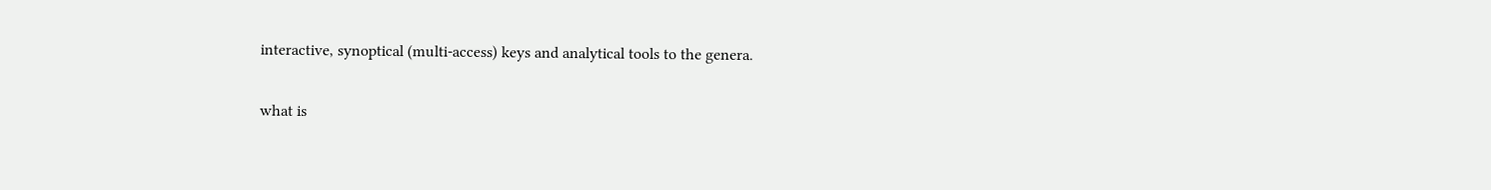interactive, synoptical (multi-access) keys and analytical tools to the genera.

what is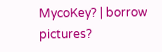MycoKey? | borrow pictures?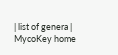| list of genera | MycoKey home